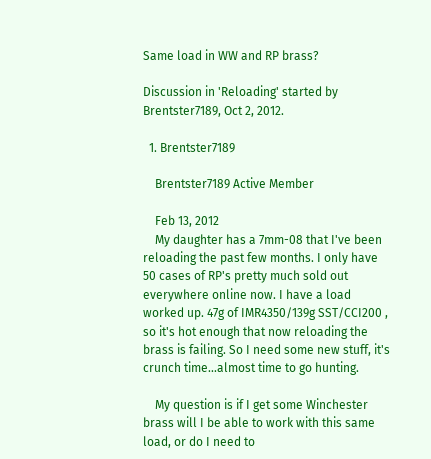Same load in WW and RP brass?

Discussion in 'Reloading' started by Brentster7189, Oct 2, 2012.

  1. Brentster7189

    Brentster7189 Active Member

    Feb 13, 2012
    My daughter has a 7mm-08 that I've been reloading the past few months. I only have 50 cases of RP's pretty much sold out everywhere online now. I have a load worked up. 47g of IMR4350/139g SST/CCI200 , so it's hot enough that now reloading the brass is failing. So I need some new stuff, it's crunch time...almost time to go hunting.

    My question is if I get some Winchester brass will I be able to work with this same load, or do I need to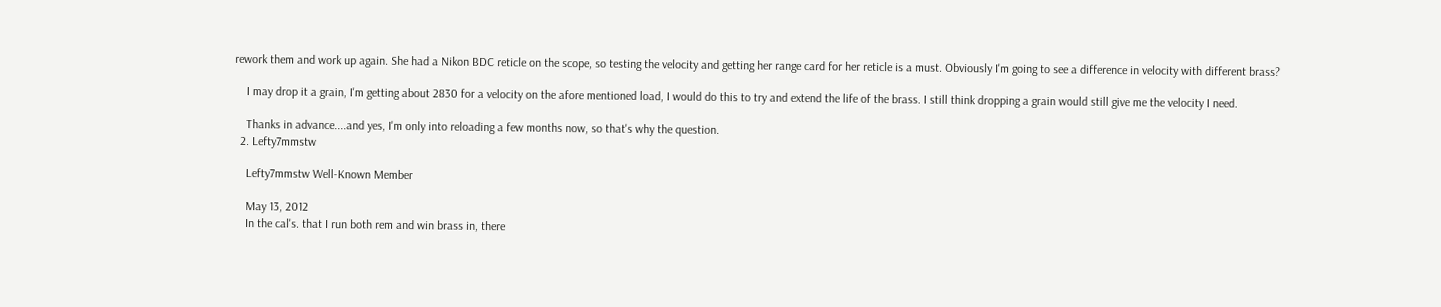rework them and work up again. She had a Nikon BDC reticle on the scope, so testing the velocity and getting her range card for her reticle is a must. Obviously I'm going to see a difference in velocity with different brass?

    I may drop it a grain, I'm getting about 2830 for a velocity on the afore mentioned load, I would do this to try and extend the life of the brass. I still think dropping a grain would still give me the velocity I need.

    Thanks in advance....and yes, I'm only into reloading a few months now, so that's why the question.
  2. Lefty7mmstw

    Lefty7mmstw Well-Known Member

    May 13, 2012
    In the cal's. that I run both rem and win brass in, there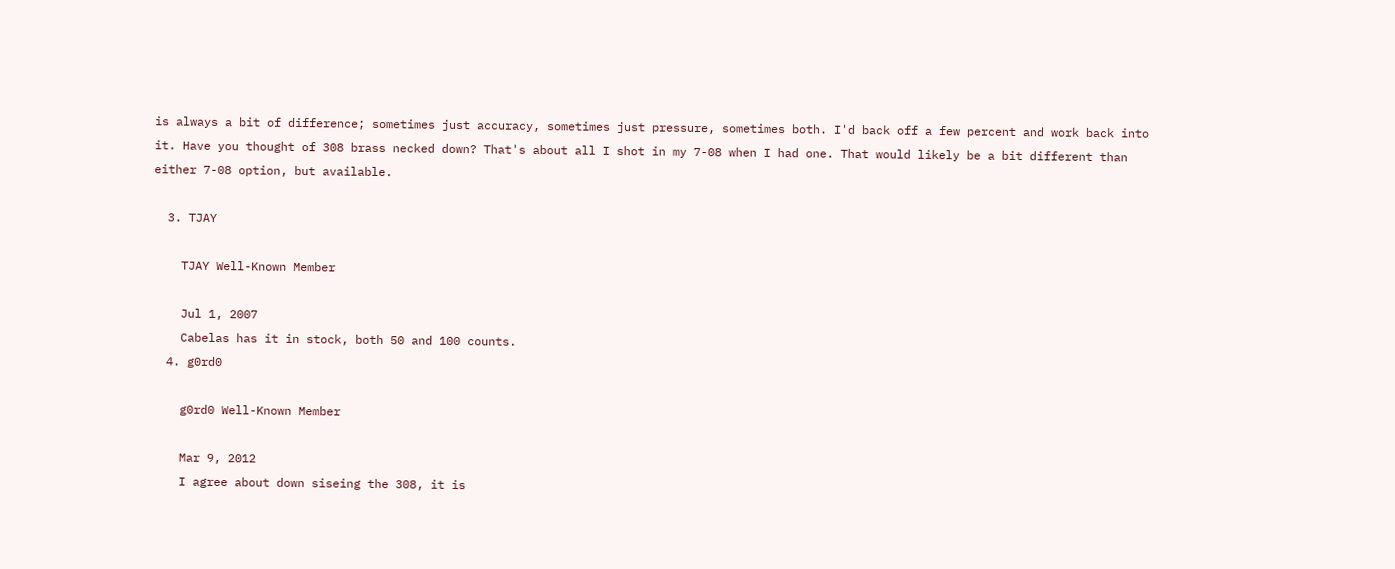is always a bit of difference; sometimes just accuracy, sometimes just pressure, sometimes both. I'd back off a few percent and work back into it. Have you thought of 308 brass necked down? That's about all I shot in my 7-08 when I had one. That would likely be a bit different than either 7-08 option, but available.

  3. TJAY

    TJAY Well-Known Member

    Jul 1, 2007
    Cabelas has it in stock, both 50 and 100 counts.
  4. g0rd0

    g0rd0 Well-Known Member

    Mar 9, 2012
    I agree about down siseing the 308, it is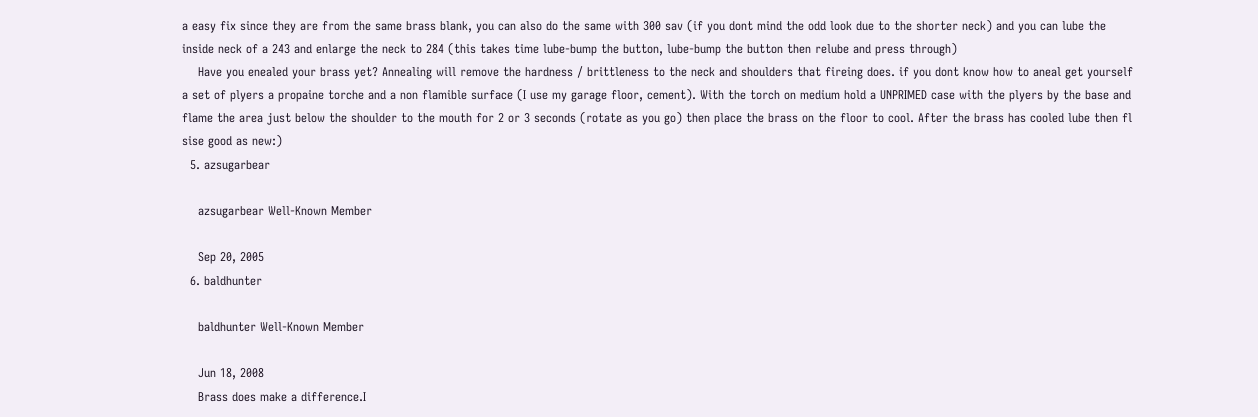a easy fix since they are from the same brass blank, you can also do the same with 300 sav (if you dont mind the odd look due to the shorter neck) and you can lube the inside neck of a 243 and enlarge the neck to 284 (this takes time lube-bump the button, lube-bump the button then relube and press through)
    Have you enealed your brass yet? Annealing will remove the hardness / brittleness to the neck and shoulders that fireing does. if you dont know how to aneal get yourself a set of plyers a propaine torche and a non flamible surface (I use my garage floor, cement). With the torch on medium hold a UNPRIMED case with the plyers by the base and flame the area just below the shoulder to the mouth for 2 or 3 seconds (rotate as you go) then place the brass on the floor to cool. After the brass has cooled lube then fl sise good as new:)
  5. azsugarbear

    azsugarbear Well-Known Member

    Sep 20, 2005
  6. baldhunter

    baldhunter Well-Known Member

    Jun 18, 2008
    Brass does make a difference.I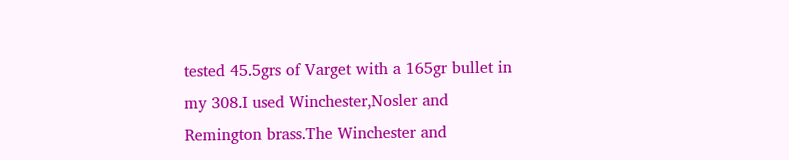tested 45.5grs of Varget with a 165gr bullet in my 308.I used Winchester,Nosler and Remington brass.The Winchester and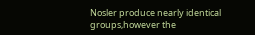Nosler produce nearly identical groups,however the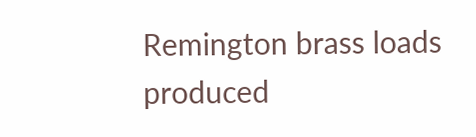Remington brass loads produced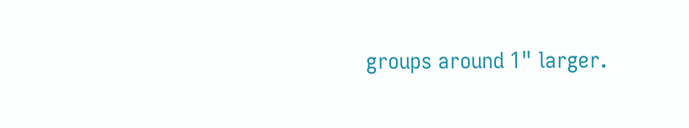groups around 1" larger.